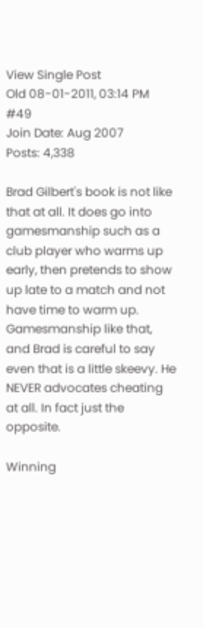View Single Post
Old 08-01-2011, 03:14 PM   #49
Join Date: Aug 2007
Posts: 4,338

Brad Gilbert's book is not like that at all. It does go into gamesmanship such as a club player who warms up early, then pretends to show up late to a match and not have time to warm up. Gamesmanship like that, and Brad is careful to say even that is a little skeevy. He NEVER advocates cheating at all. In fact just the opposite.

Winning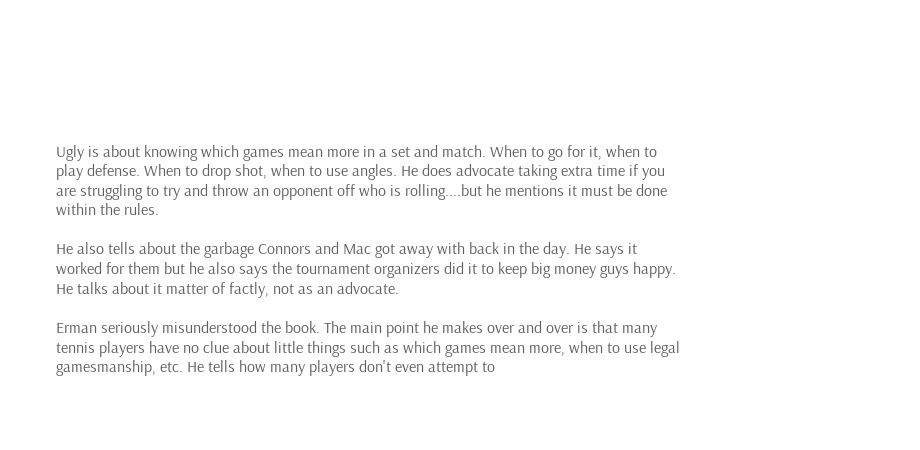Ugly is about knowing which games mean more in a set and match. When to go for it, when to play defense. When to drop shot, when to use angles. He does advocate taking extra time if you are struggling to try and throw an opponent off who is rolling....but he mentions it must be done within the rules.

He also tells about the garbage Connors and Mac got away with back in the day. He says it worked for them but he also says the tournament organizers did it to keep big money guys happy. He talks about it matter of factly, not as an advocate.

Erman seriously misunderstood the book. The main point he makes over and over is that many tennis players have no clue about little things such as which games mean more, when to use legal gamesmanship, etc. He tells how many players don't even attempt to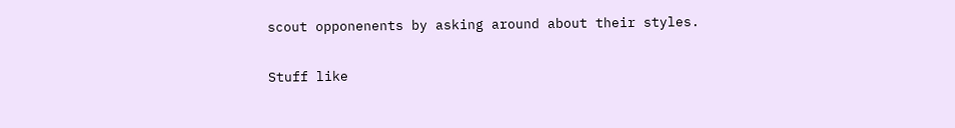scout opponenents by asking around about their styles.

Stuff like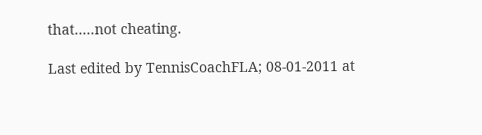that.....not cheating.

Last edited by TennisCoachFLA; 08-01-2011 at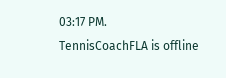03:17 PM.
TennisCoachFLA is offline